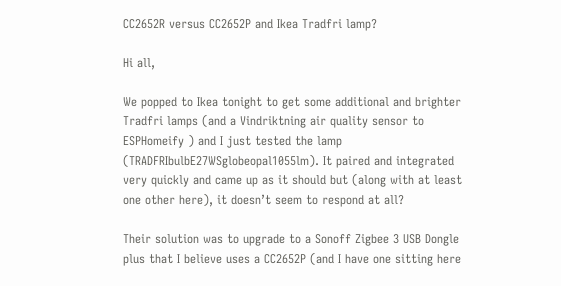CC2652R versus CC2652P and Ikea Tradfri lamp?

Hi all,

We popped to Ikea tonight to get some additional and brighter Tradfri lamps (and a Vindriktning air quality sensor to ESPHomeify ) and I just tested the lamp (TRADFRIbulbE27WSglobeopal1055lm). It paired and integrated very quickly and came up as it should but (along with at least one other here), it doesn’t seem to respond at all?

Their solution was to upgrade to a Sonoff Zigbee 3 USB Dongle plus that I believe uses a CC2652P (and I have one sitting here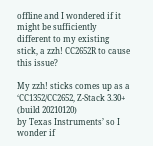offline and I wondered if it might be sufficiently different to my existing stick, a zzh! CC2652R to cause this issue?

My zzh! sticks comes up as a ‘CC1352/CC2652, Z-Stack 3.30+ (build 20210120)
by Texas Instruments’ so I wonder if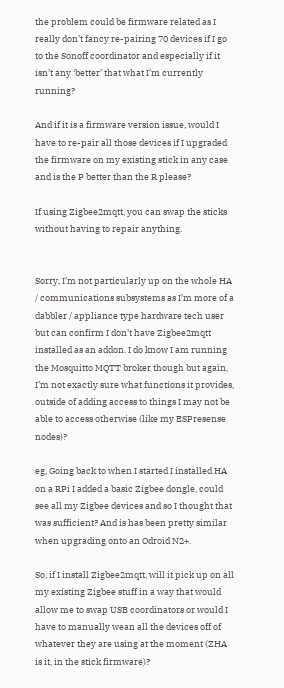the problem could be firmware related as I really don’t fancy re-pairing 70 devices if I go to the Sonoff coordinator and especially if it isn’t any ‘better’ that what I’m currently running?

And if it is a firmware version issue, would I have to re-pair all those devices if I upgraded the firmware on my existing stick in any case and is the P better than the R please?

If using Zigbee2mqtt, you can swap the sticks without having to repair anything.


Sorry, I’m not particularly up on the whole HA / communications subsystems as I’m more of a dabbler / appliance type hardware tech user but can confirm I don’t have Zigbee2mqtt installed as an addon. I do know I am running the Mosquitto MQTT broker though but again, I’m not exactly sure what functions it provides, outside of adding access to things I may not be able to access otherwise (like my ESPresense nodes)?

eg, Going back to when I started I installed HA on a RPi I added a basic Zigbee dongle, could see all my Zigbee devices and so I thought that was sufficient? And is has been pretty similar when upgrading onto an Odroid N2+.

So, if I install Zigbee2mqtt, will it pick up on all my existing Zigbee stuff in a way that would allow me to swap USB coordinators or would I have to manually wean all the devices off of whatever they are using at the moment (ZHA is it, in the stick firmware)?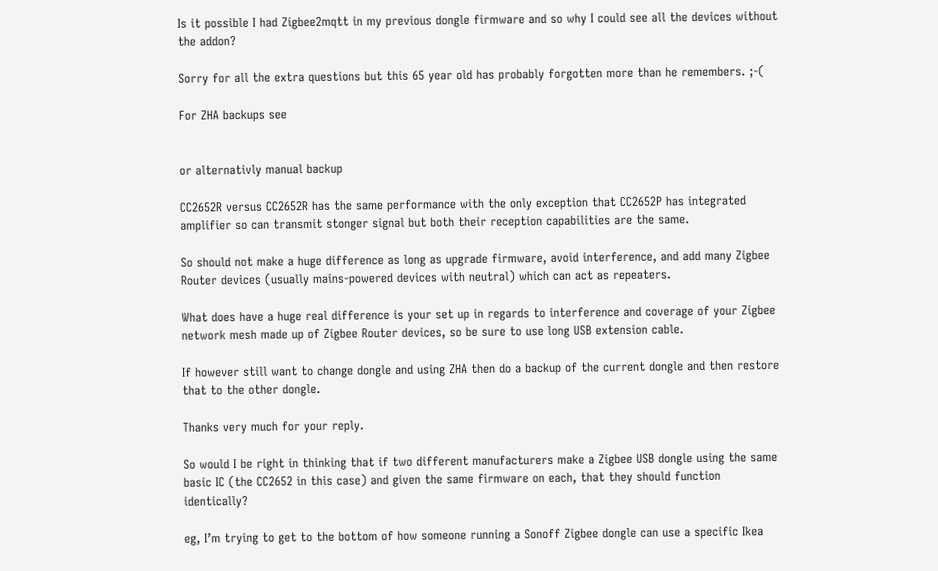Is it possible I had Zigbee2mqtt in my previous dongle firmware and so why I could see all the devices without the addon?

Sorry for all the extra questions but this 65 year old has probably forgotten more than he remembers. ;-(

For ZHA backups see


or alternativly manual backup

CC2652R versus CC2652R has the same performance with the only exception that CC2652P has integrated amplifier so can transmit stonger signal but both their reception capabilities are the same.

So should not make a huge difference as long as upgrade firmware, avoid interference, and add many Zigbee Router devices (usually mains-powered devices with neutral) which can act as repeaters.

What does have a huge real difference is your set up in regards to interference and coverage of your Zigbee network mesh made up of Zigbee Router devices, so be sure to use long USB extension cable.

If however still want to change dongle and using ZHA then do a backup of the current dongle and then restore that to the other dongle.

Thanks very much for your reply.

So would I be right in thinking that if two different manufacturers make a Zigbee USB dongle using the same basic IC (the CC2652 in this case) and given the same firmware on each, that they should function identically?

eg, I’m trying to get to the bottom of how someone running a Sonoff Zigbee dongle can use a specific Ikea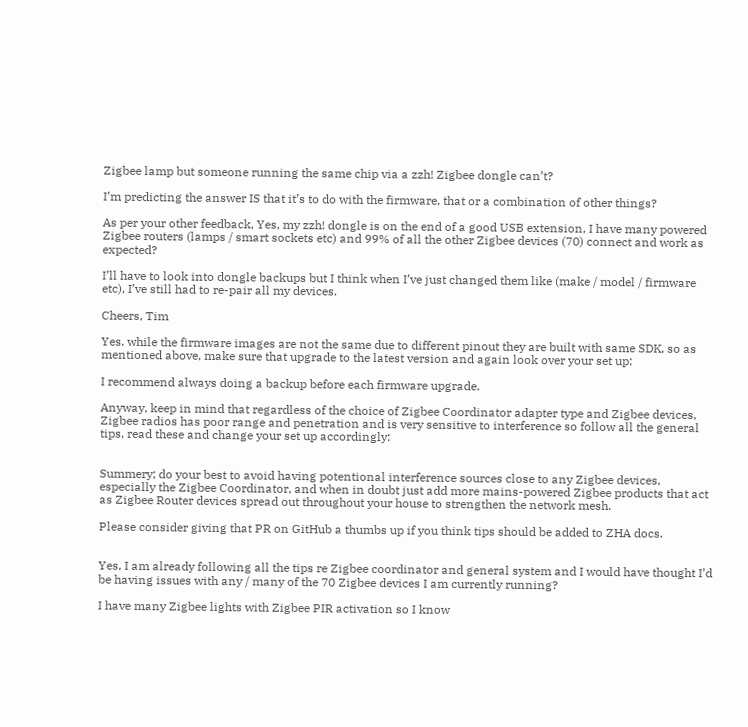Zigbee lamp but someone running the same chip via a zzh! Zigbee dongle can’t?

I’m predicting the answer IS that it’s to do with the firmware, that or a combination of other things?

As per your other feedback, Yes, my zzh! dongle is on the end of a good USB extension, I have many powered Zigbee routers (lamps / smart sockets etc) and 99% of all the other Zigbee devices (70) connect and work as expected?

I’ll have to look into dongle backups but I think when I’ve just changed them like (make / model / firmware etc), I’ve still had to re-pair all my devices.

Cheers, Tim

Yes. while the firmware images are not the same due to different pinout they are built with same SDK, so as mentioned above, make sure that upgrade to the latest version and again look over your set up:

I recommend always doing a backup before each firmware upgrade.

Anyway, keep in mind that regardless of the choice of Zigbee Coordinator adapter type and Zigbee devices, Zigbee radios has poor range and penetration and is very sensitive to interference so follow all the general tips, read these and change your set up accordingly:


Summery; do your best to avoid having potentional interference sources close to any Zigbee devices, especially the Zigbee Coordinator, and when in doubt just add more mains-powered Zigbee products that act as Zigbee Router devices spread out throughout your house to strengthen the network mesh.

Please consider giving that PR on GitHub a thumbs up if you think tips should be added to ZHA docs.


Yes, I am already following all the tips re Zigbee coordinator and general system and I would have thought I’d be having issues with any / many of the 70 Zigbee devices I am currently running?

I have many Zigbee lights with Zigbee PIR activation so I know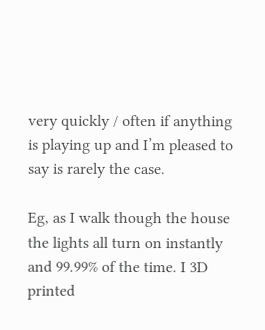very quickly / often if anything is playing up and I’m pleased to say is rarely the case.

Eg, as I walk though the house the lights all turn on instantly and 99.99% of the time. I 3D printed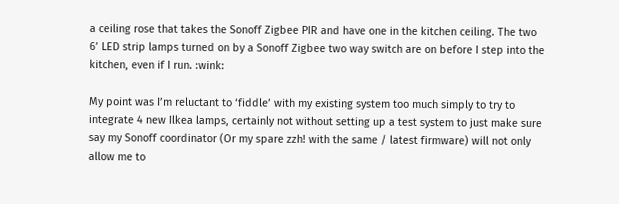a ceiling rose that takes the Sonoff Zigbee PIR and have one in the kitchen ceiling. The two 6’ LED strip lamps turned on by a Sonoff Zigbee two way switch are on before I step into the kitchen, even if I run. :wink:

My point was I’m reluctant to ‘fiddle’ with my existing system too much simply to try to integrate 4 new Ilkea lamps, certainly not without setting up a test system to just make sure say my Sonoff coordinator (Or my spare zzh! with the same / latest firmware) will not only allow me to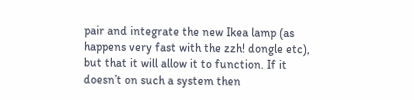pair and integrate the new Ikea lamp (as happens very fast with the zzh! dongle etc), but that it will allow it to function. If it doesn’t on such a system then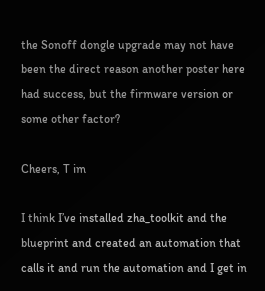the Sonoff dongle upgrade may not have been the direct reason another poster here had success, but the firmware version or some other factor?

Cheers, T im

I think I’ve installed zha_toolkit and the blueprint and created an automation that calls it and run the automation and I get in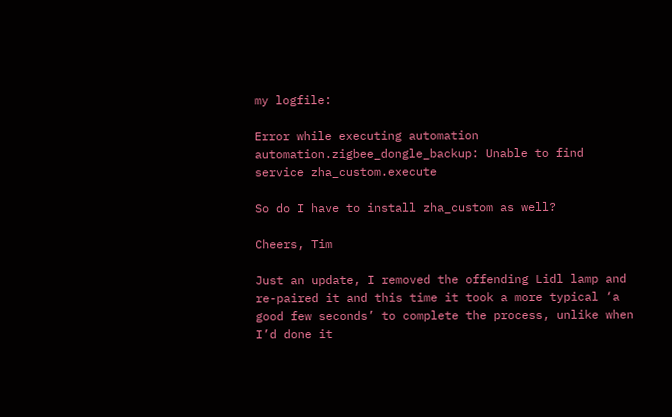my logfile:

Error while executing automation automation.zigbee_dongle_backup: Unable to find service zha_custom.execute

So do I have to install zha_custom as well?

Cheers, Tim

Just an update, I removed the offending Lidl lamp and re-paired it and this time it took a more typical ‘a good few seconds’ to complete the process, unlike when I’d done it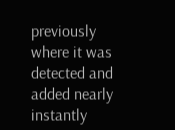previously where it was detected and added nearly instantly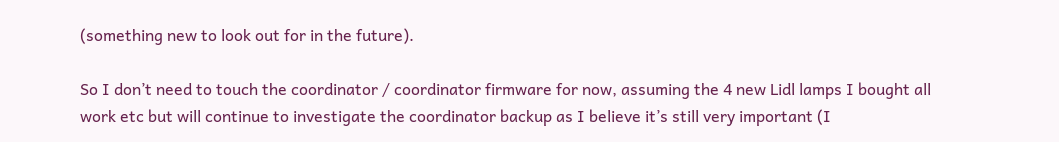(something new to look out for in the future).

So I don’t need to touch the coordinator / coordinator firmware for now, assuming the 4 new Lidl lamps I bought all work etc but will continue to investigate the coordinator backup as I believe it’s still very important (I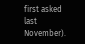first asked last November).